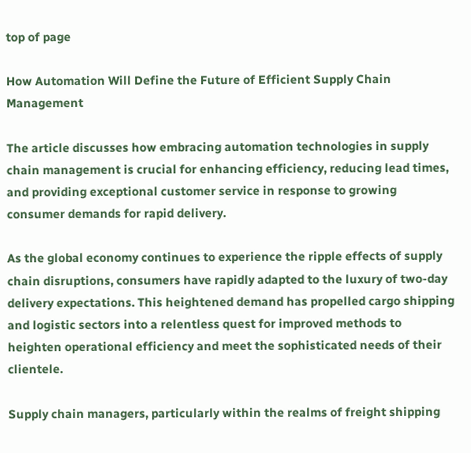top of page

How Automation Will Define the Future of Efficient Supply Chain Management

The article discusses how embracing automation technologies in supply chain management is crucial for enhancing efficiency, reducing lead times, and providing exceptional customer service in response to growing consumer demands for rapid delivery.

As the global economy continues to experience the ripple effects of supply chain disruptions, consumers have rapidly adapted to the luxury of two-day delivery expectations. This heightened demand has propelled cargo shipping and logistic sectors into a relentless quest for improved methods to heighten operational efficiency and meet the sophisticated needs of their clientele.

Supply chain managers, particularly within the realms of freight shipping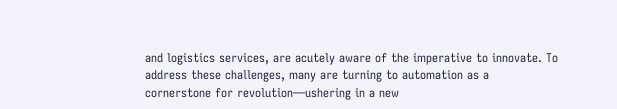and logistics services, are acutely aware of the imperative to innovate. To address these challenges, many are turning to automation as a cornerstone for revolution—ushering in a new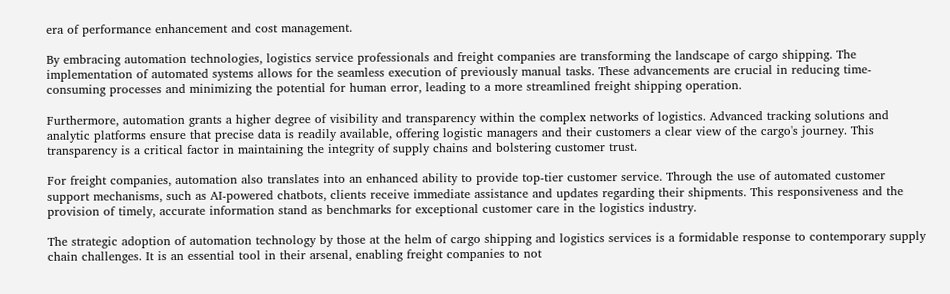era of performance enhancement and cost management.

By embracing automation technologies, logistics service professionals and freight companies are transforming the landscape of cargo shipping. The implementation of automated systems allows for the seamless execution of previously manual tasks. These advancements are crucial in reducing time-consuming processes and minimizing the potential for human error, leading to a more streamlined freight shipping operation.

Furthermore, automation grants a higher degree of visibility and transparency within the complex networks of logistics. Advanced tracking solutions and analytic platforms ensure that precise data is readily available, offering logistic managers and their customers a clear view of the cargo's journey. This transparency is a critical factor in maintaining the integrity of supply chains and bolstering customer trust.

For freight companies, automation also translates into an enhanced ability to provide top-tier customer service. Through the use of automated customer support mechanisms, such as AI-powered chatbots, clients receive immediate assistance and updates regarding their shipments. This responsiveness and the provision of timely, accurate information stand as benchmarks for exceptional customer care in the logistics industry.

The strategic adoption of automation technology by those at the helm of cargo shipping and logistics services is a formidable response to contemporary supply chain challenges. It is an essential tool in their arsenal, enabling freight companies to not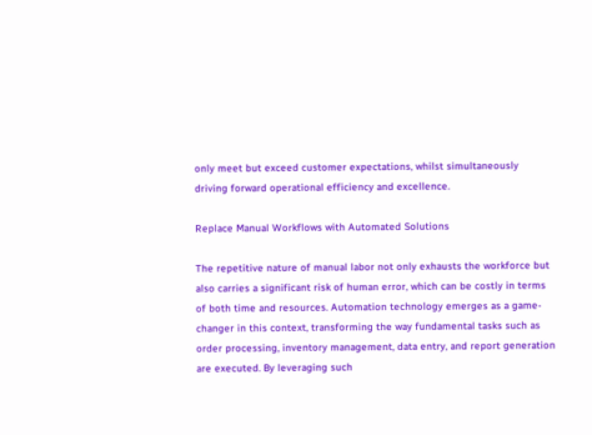only meet but exceed customer expectations, whilst simultaneously driving forward operational efficiency and excellence.

Replace Manual Workflows with Automated Solutions

The repetitive nature of manual labor not only exhausts the workforce but also carries a significant risk of human error, which can be costly in terms of both time and resources. Automation technology emerges as a game-changer in this context, transforming the way fundamental tasks such as order processing, inventory management, data entry, and report generation are executed. By leveraging such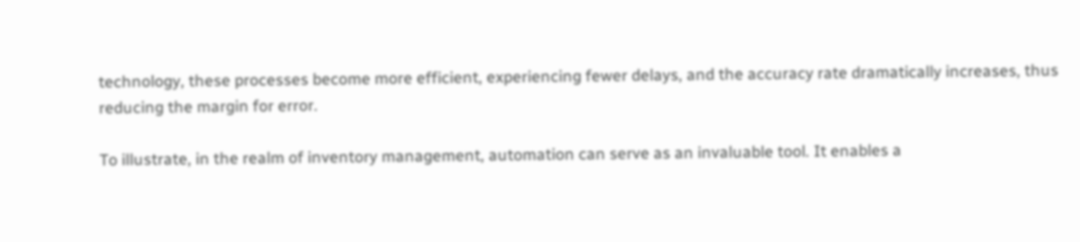technology, these processes become more efficient, experiencing fewer delays, and the accuracy rate dramatically increases, thus reducing the margin for error.

To illustrate, in the realm of inventory management, automation can serve as an invaluable tool. It enables a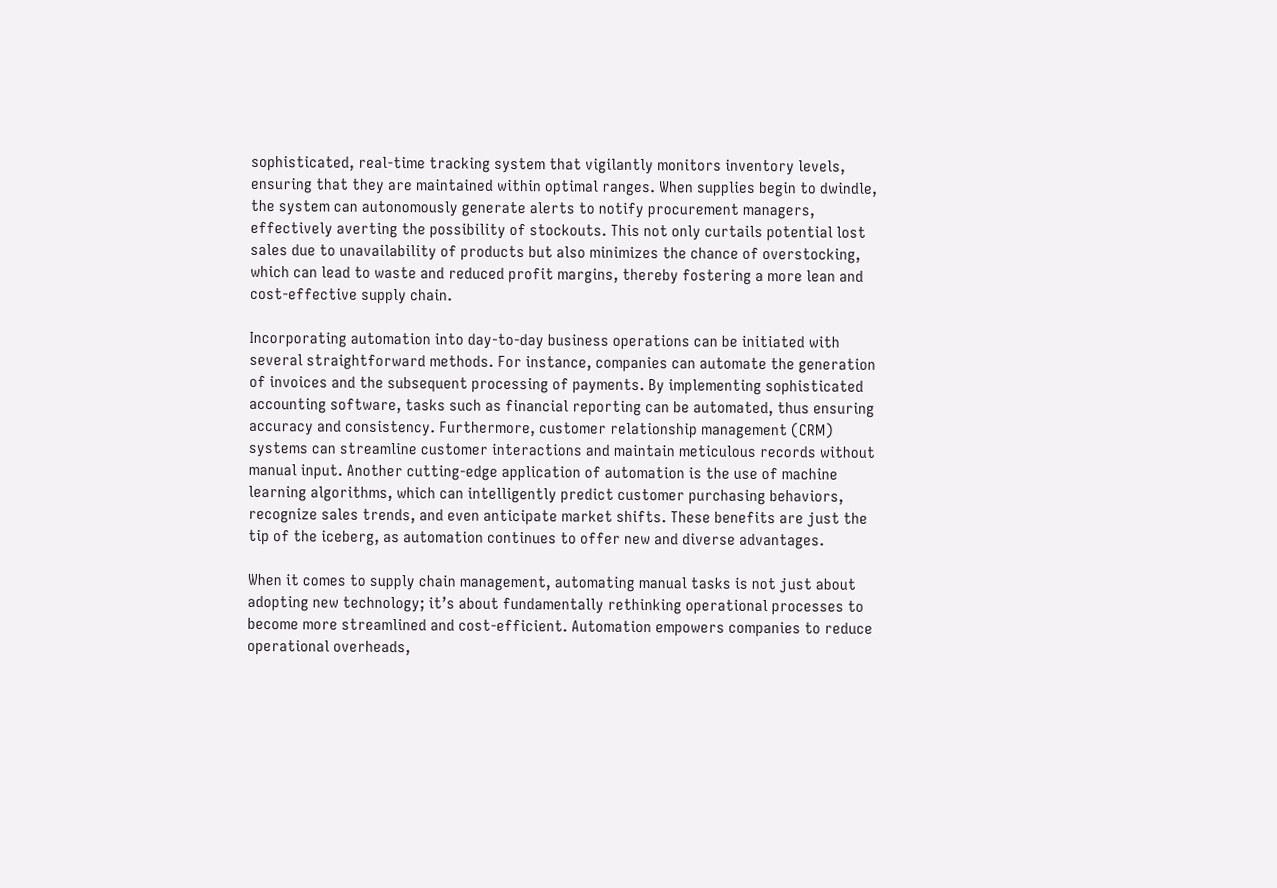sophisticated, real-time tracking system that vigilantly monitors inventory levels, ensuring that they are maintained within optimal ranges. When supplies begin to dwindle, the system can autonomously generate alerts to notify procurement managers, effectively averting the possibility of stockouts. This not only curtails potential lost sales due to unavailability of products but also minimizes the chance of overstocking, which can lead to waste and reduced profit margins, thereby fostering a more lean and cost-effective supply chain.

Incorporating automation into day-to-day business operations can be initiated with several straightforward methods. For instance, companies can automate the generation of invoices and the subsequent processing of payments. By implementing sophisticated accounting software, tasks such as financial reporting can be automated, thus ensuring accuracy and consistency. Furthermore, customer relationship management (CRM) systems can streamline customer interactions and maintain meticulous records without manual input. Another cutting-edge application of automation is the use of machine learning algorithms, which can intelligently predict customer purchasing behaviors, recognize sales trends, and even anticipate market shifts. These benefits are just the tip of the iceberg, as automation continues to offer new and diverse advantages.

When it comes to supply chain management, automating manual tasks is not just about adopting new technology; it’s about fundamentally rethinking operational processes to become more streamlined and cost-efficient. Automation empowers companies to reduce operational overheads,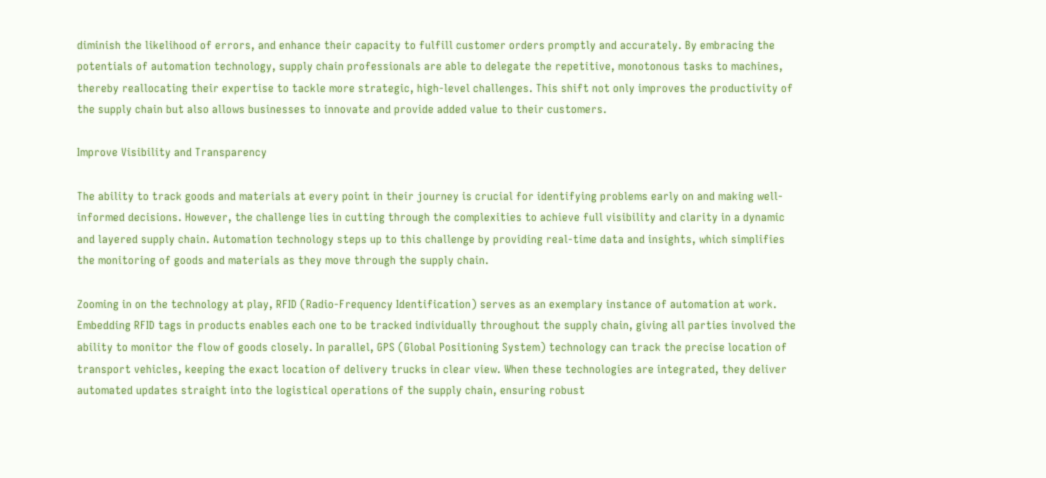diminish the likelihood of errors, and enhance their capacity to fulfill customer orders promptly and accurately. By embracing the potentials of automation technology, supply chain professionals are able to delegate the repetitive, monotonous tasks to machines, thereby reallocating their expertise to tackle more strategic, high-level challenges. This shift not only improves the productivity of the supply chain but also allows businesses to innovate and provide added value to their customers.

Improve Visibility and Transparency

The ability to track goods and materials at every point in their journey is crucial for identifying problems early on and making well-informed decisions. However, the challenge lies in cutting through the complexities to achieve full visibility and clarity in a dynamic and layered supply chain. Automation technology steps up to this challenge by providing real-time data and insights, which simplifies the monitoring of goods and materials as they move through the supply chain.

Zooming in on the technology at play, RFID (Radio-Frequency Identification) serves as an exemplary instance of automation at work. Embedding RFID tags in products enables each one to be tracked individually throughout the supply chain, giving all parties involved the ability to monitor the flow of goods closely. In parallel, GPS (Global Positioning System) technology can track the precise location of transport vehicles, keeping the exact location of delivery trucks in clear view. When these technologies are integrated, they deliver automated updates straight into the logistical operations of the supply chain, ensuring robust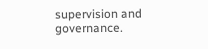supervision and governance.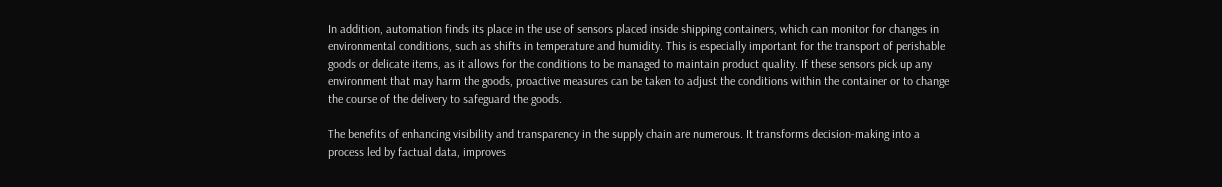In addition, automation finds its place in the use of sensors placed inside shipping containers, which can monitor for changes in environmental conditions, such as shifts in temperature and humidity. This is especially important for the transport of perishable goods or delicate items, as it allows for the conditions to be managed to maintain product quality. If these sensors pick up any environment that may harm the goods, proactive measures can be taken to adjust the conditions within the container or to change the course of the delivery to safeguard the goods.

The benefits of enhancing visibility and transparency in the supply chain are numerous. It transforms decision-making into a process led by factual data, improves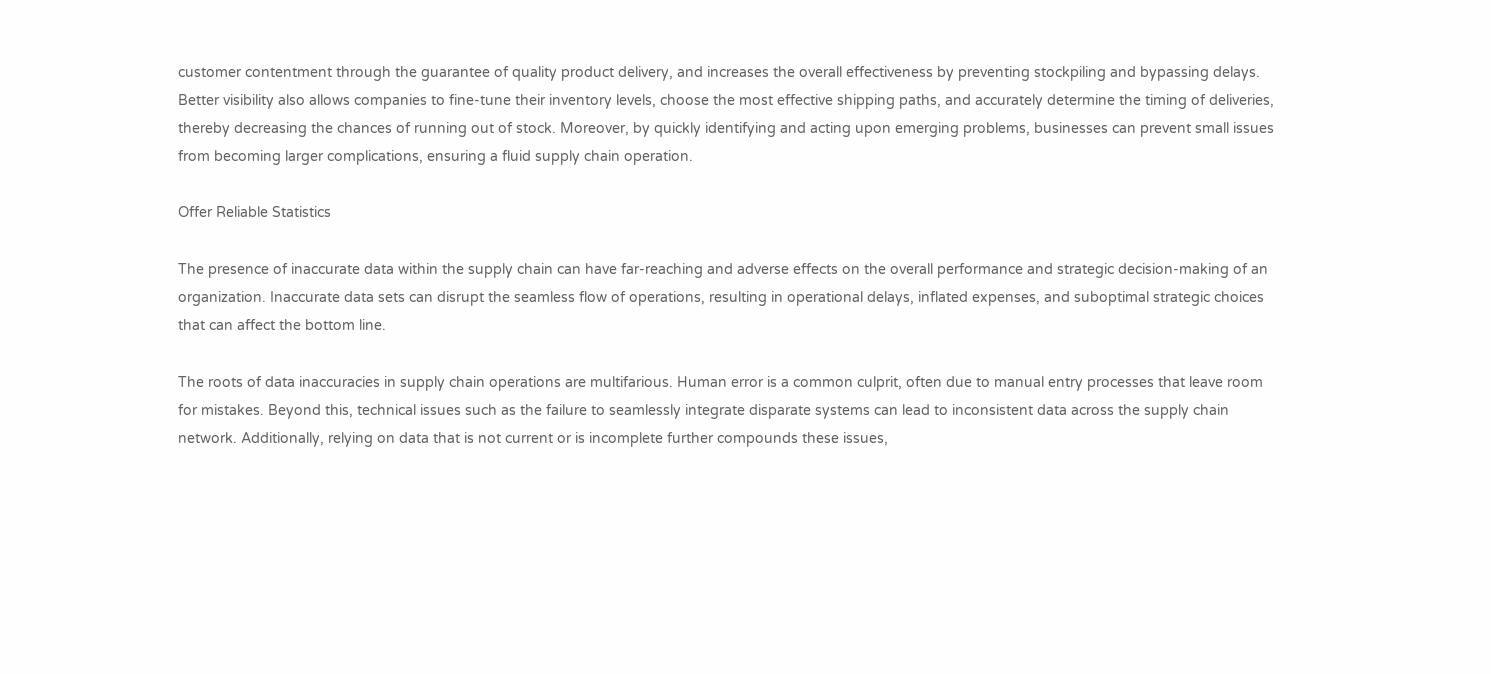customer contentment through the guarantee of quality product delivery, and increases the overall effectiveness by preventing stockpiling and bypassing delays. Better visibility also allows companies to fine-tune their inventory levels, choose the most effective shipping paths, and accurately determine the timing of deliveries, thereby decreasing the chances of running out of stock. Moreover, by quickly identifying and acting upon emerging problems, businesses can prevent small issues from becoming larger complications, ensuring a fluid supply chain operation.

Offer Reliable Statistics

The presence of inaccurate data within the supply chain can have far-reaching and adverse effects on the overall performance and strategic decision-making of an organization. Inaccurate data sets can disrupt the seamless flow of operations, resulting in operational delays, inflated expenses, and suboptimal strategic choices that can affect the bottom line.

The roots of data inaccuracies in supply chain operations are multifarious. Human error is a common culprit, often due to manual entry processes that leave room for mistakes. Beyond this, technical issues such as the failure to seamlessly integrate disparate systems can lead to inconsistent data across the supply chain network. Additionally, relying on data that is not current or is incomplete further compounds these issues,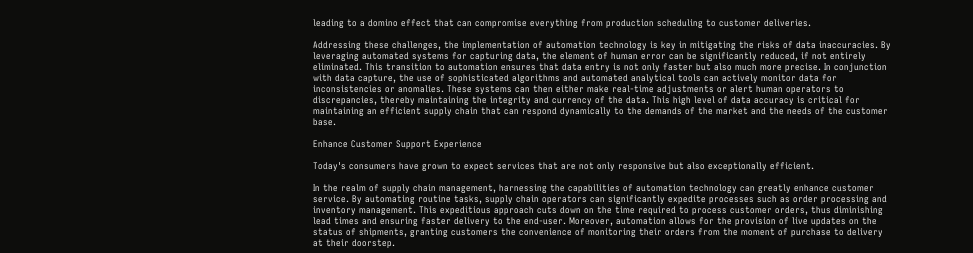leading to a domino effect that can compromise everything from production scheduling to customer deliveries.

Addressing these challenges, the implementation of automation technology is key in mitigating the risks of data inaccuracies. By leveraging automated systems for capturing data, the element of human error can be significantly reduced, if not entirely eliminated. This transition to automation ensures that data entry is not only faster but also much more precise. In conjunction with data capture, the use of sophisticated algorithms and automated analytical tools can actively monitor data for inconsistencies or anomalies. These systems can then either make real-time adjustments or alert human operators to discrepancies, thereby maintaining the integrity and currency of the data. This high level of data accuracy is critical for maintaining an efficient supply chain that can respond dynamically to the demands of the market and the needs of the customer base.

Enhance Customer Support Experience

Today's consumers have grown to expect services that are not only responsive but also exceptionally efficient.

In the realm of supply chain management, harnessing the capabilities of automation technology can greatly enhance customer service. By automating routine tasks, supply chain operators can significantly expedite processes such as order processing and inventory management. This expeditious approach cuts down on the time required to process customer orders, thus diminishing lead times and ensuring faster delivery to the end-user. Moreover, automation allows for the provision of live updates on the status of shipments, granting customers the convenience of monitoring their orders from the moment of purchase to delivery at their doorstep.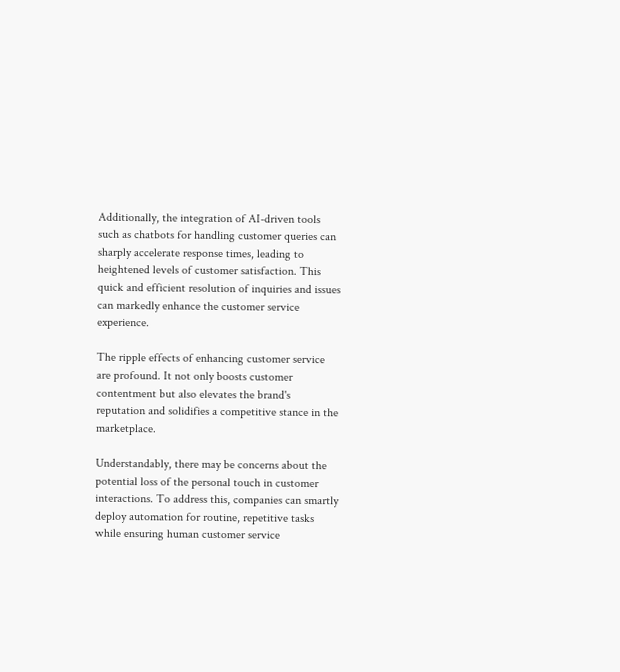Additionally, the integration of AI-driven tools such as chatbots for handling customer queries can sharply accelerate response times, leading to heightened levels of customer satisfaction. This quick and efficient resolution of inquiries and issues can markedly enhance the customer service experience.

The ripple effects of enhancing customer service are profound. It not only boosts customer contentment but also elevates the brand's reputation and solidifies a competitive stance in the marketplace.

Understandably, there may be concerns about the potential loss of the personal touch in customer interactions. To address this, companies can smartly deploy automation for routine, repetitive tasks while ensuring human customer service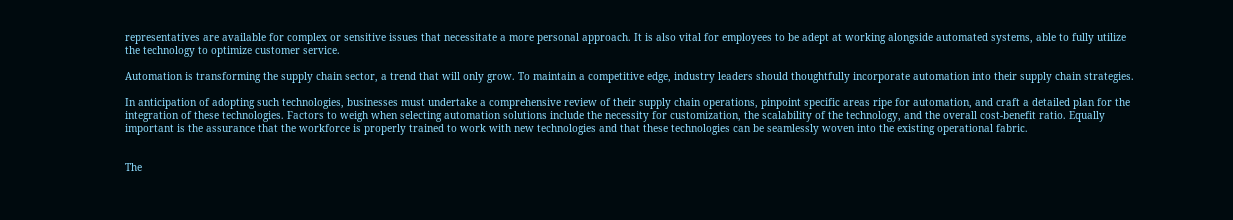representatives are available for complex or sensitive issues that necessitate a more personal approach. It is also vital for employees to be adept at working alongside automated systems, able to fully utilize the technology to optimize customer service.

Automation is transforming the supply chain sector, a trend that will only grow. To maintain a competitive edge, industry leaders should thoughtfully incorporate automation into their supply chain strategies.

In anticipation of adopting such technologies, businesses must undertake a comprehensive review of their supply chain operations, pinpoint specific areas ripe for automation, and craft a detailed plan for the integration of these technologies. Factors to weigh when selecting automation solutions include the necessity for customization, the scalability of the technology, and the overall cost-benefit ratio. Equally important is the assurance that the workforce is properly trained to work with new technologies and that these technologies can be seamlessly woven into the existing operational fabric.


The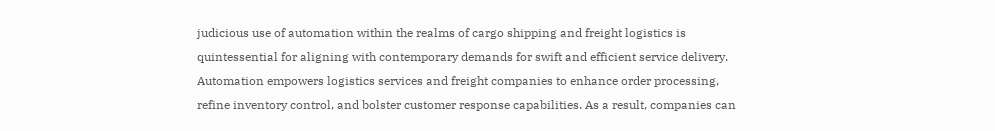judicious use of automation within the realms of cargo shipping and freight logistics is quintessential for aligning with contemporary demands for swift and efficient service delivery. Automation empowers logistics services and freight companies to enhance order processing, refine inventory control, and bolster customer response capabilities. As a result, companies can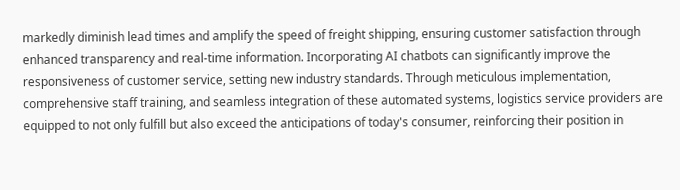markedly diminish lead times and amplify the speed of freight shipping, ensuring customer satisfaction through enhanced transparency and real-time information. Incorporating AI chatbots can significantly improve the responsiveness of customer service, setting new industry standards. Through meticulous implementation, comprehensive staff training, and seamless integration of these automated systems, logistics service providers are equipped to not only fulfill but also exceed the anticipations of today's consumer, reinforcing their position in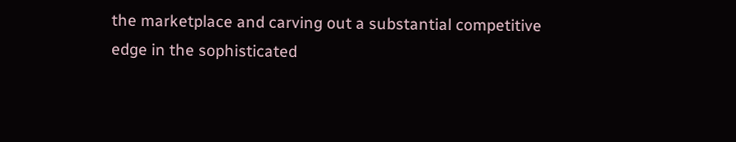the marketplace and carving out a substantial competitive edge in the sophisticated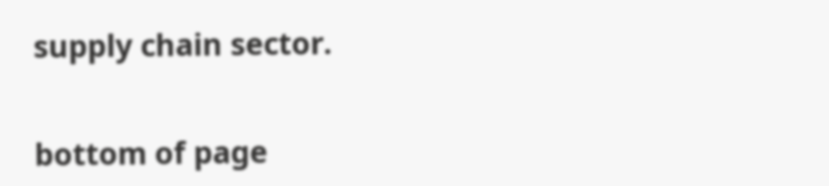supply chain sector.


bottom of page